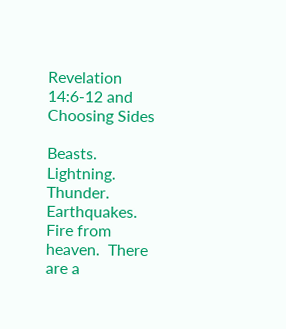Revelation 14:6-12 and Choosing Sides

Beasts.  Lightning.  Thunder.  Earthquakes.  Fire from heaven.  There are a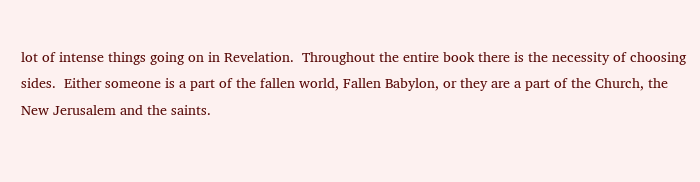lot of intense things going on in Revelation.  Throughout the entire book there is the necessity of choosing sides.  Either someone is a part of the fallen world, Fallen Babylon, or they are a part of the Church, the New Jerusalem and the saints.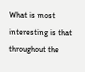What is most interesting is that throughout the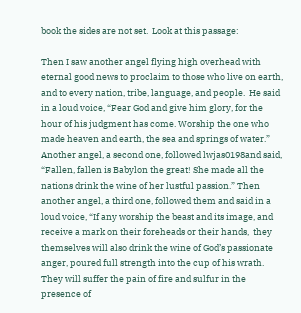book the sides are not set.  Look at this passage:

Then I saw another angel flying high overhead with eternal good news to proclaim to those who live on earth, and to every nation, tribe, language, and people.  He said in a loud voice, “Fear God and give him glory, for the hour of his judgment has come. Worship the one who made heaven and earth, the sea and springs of water.”  Another angel, a second one, followed lwjas0198and said, “Fallen, fallen is Babylon the great! She made all the nations drink the wine of her lustful passion.” Then another angel, a third one, followed them and said in a loud voice, “If any worship the beast and its image, and receive a mark on their foreheads or their hands,  they themselves will also drink the wine of God’s passionate anger, poured full strength into the cup of his wrath. They will suffer the pain of fire and sulfur in the presence of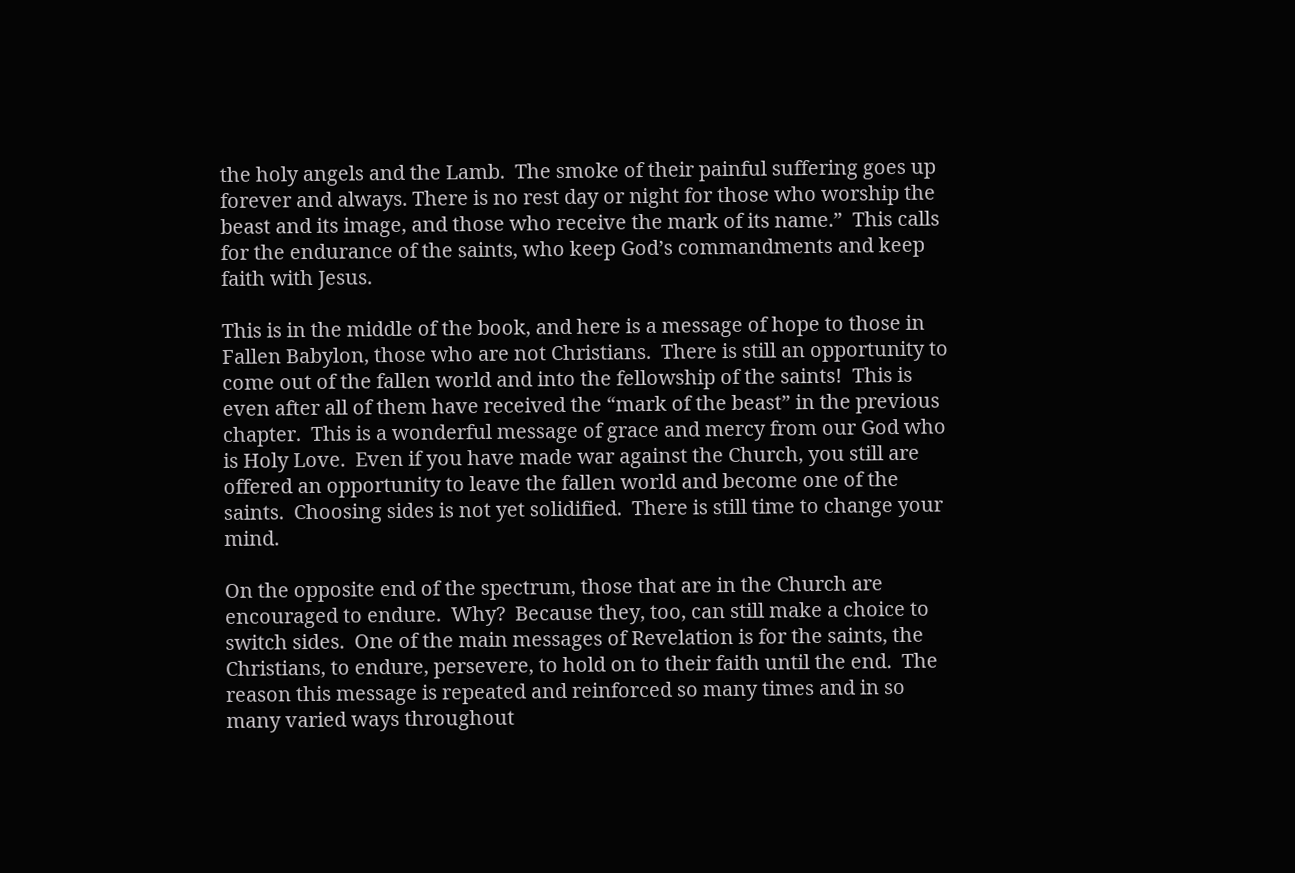the holy angels and the Lamb.  The smoke of their painful suffering goes up forever and always. There is no rest day or night for those who worship the beast and its image, and those who receive the mark of its name.”  This calls for the endurance of the saints, who keep God’s commandments and keep faith with Jesus.

This is in the middle of the book, and here is a message of hope to those in Fallen Babylon, those who are not Christians.  There is still an opportunity to come out of the fallen world and into the fellowship of the saints!  This is even after all of them have received the “mark of the beast” in the previous chapter.  This is a wonderful message of grace and mercy from our God who is Holy Love.  Even if you have made war against the Church, you still are offered an opportunity to leave the fallen world and become one of the saints.  Choosing sides is not yet solidified.  There is still time to change your mind.

On the opposite end of the spectrum, those that are in the Church are encouraged to endure.  Why?  Because they, too, can still make a choice to switch sides.  One of the main messages of Revelation is for the saints, the Christians, to endure, persevere, to hold on to their faith until the end.  The reason this message is repeated and reinforced so many times and in so many varied ways throughout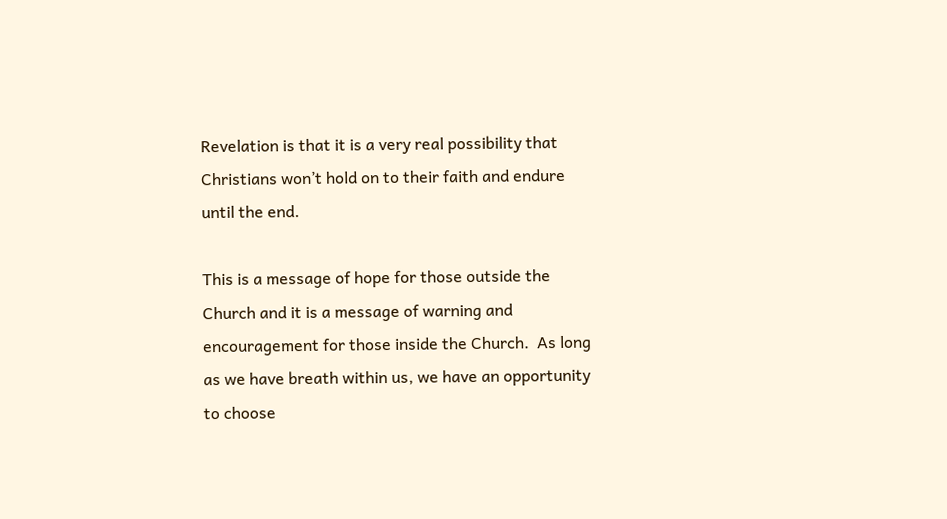Revelation is that it is a very real possibility that Christians won’t hold on to their faith and endure until the end.

This is a message of hope for those outside the Church and it is a message of warning and encouragement for those inside the Church.  As long as we have breath within us, we have an opportunity to choose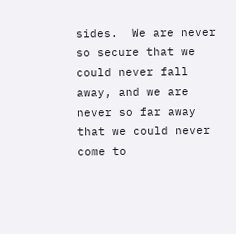sides.  We are never so secure that we could never fall away, and we are never so far away that we could never come to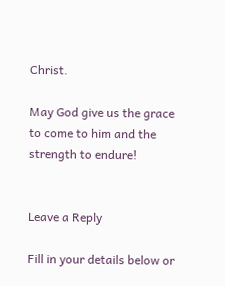Christ.

May God give us the grace to come to him and the strength to endure!


Leave a Reply

Fill in your details below or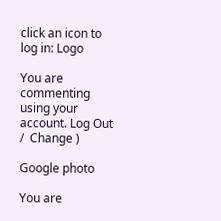click an icon to log in: Logo

You are commenting using your account. Log Out /  Change )

Google photo

You are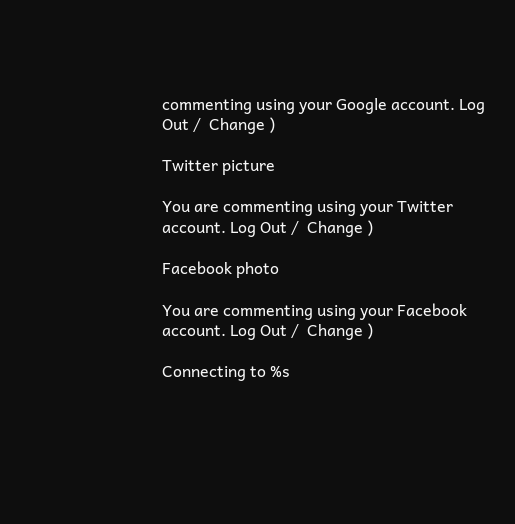commenting using your Google account. Log Out /  Change )

Twitter picture

You are commenting using your Twitter account. Log Out /  Change )

Facebook photo

You are commenting using your Facebook account. Log Out /  Change )

Connecting to %s